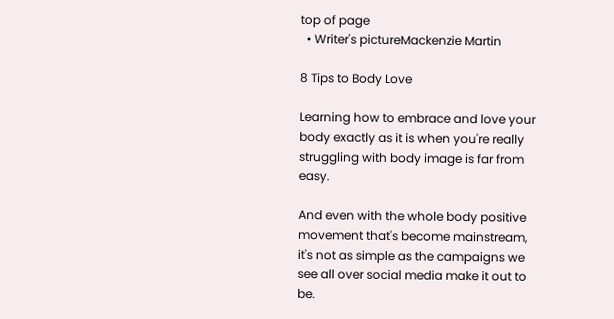top of page
  • Writer's pictureMackenzie Martin

8 Tips to Body Love

Learning how to embrace and love your body exactly as it is when you're really struggling with body image is far from easy.

And even with the whole body positive movement that's become mainstream, it's not as simple as the campaigns we see all over social media make it out to be.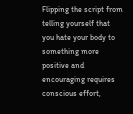Flipping the script from telling yourself that you hate your body to something more positive and encouraging requires conscious effort,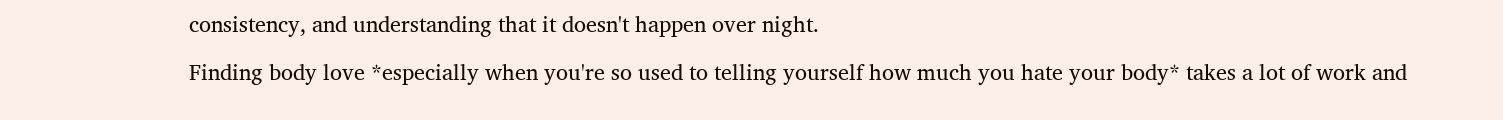consistency, and understanding that it doesn't happen over night.

Finding body love *especially when you're so used to telling yourself how much you hate your body* takes a lot of work and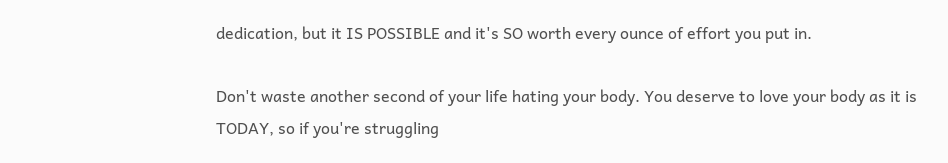dedication, but it IS POSSIBLE and it's SO worth every ounce of effort you put in.

Don't waste another second of your life hating your body. You deserve to love your body as it is TODAY, so if you're struggling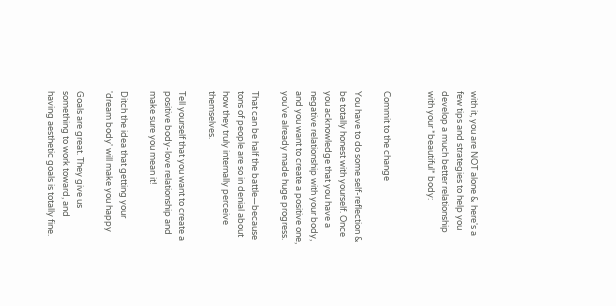with it, you are NOT alone & here's a few tips and strategies to help you develop a much better relationship with your *beautiful* body:


Commit to the change

You have to do some self-reflection & be totally honest with yourself. Once you acknowledge that you have a negative relationship with your body, and you want to create a positive one, you’ve already made huge progress.

That can be half the battle—because tons of people are so in denial about how they truly internally perceive themselves.

Tell yourself that you want to create a positive body-love relationship and make sure you mean it!

Ditch the idea that getting your 'dream body' will make you happy

Goals are great. They give us something to work toward, and having aesthetic goals is totally fine.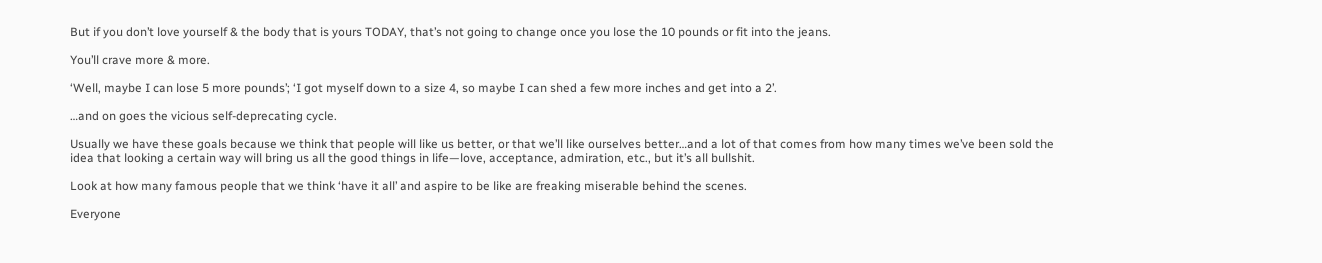But if you don’t love yourself & the body that is yours TODAY, that’s not going to change once you lose the 10 pounds or fit into the jeans.

You’ll crave more & more.

‘Well, maybe I can lose 5 more pounds’; ‘I got myself down to a size 4, so maybe I can shed a few more inches and get into a 2’.

…and on goes the vicious self-deprecating cycle.

Usually we have these goals because we think that people will like us better, or that we’ll like ourselves better…and a lot of that comes from how many times we’ve been sold the idea that looking a certain way will bring us all the good things in life—love, acceptance, admiration, etc., but it’s all bullshit.

Look at how many famous people that we think ‘have it all’ and aspire to be like are freaking miserable behind the scenes.

Everyone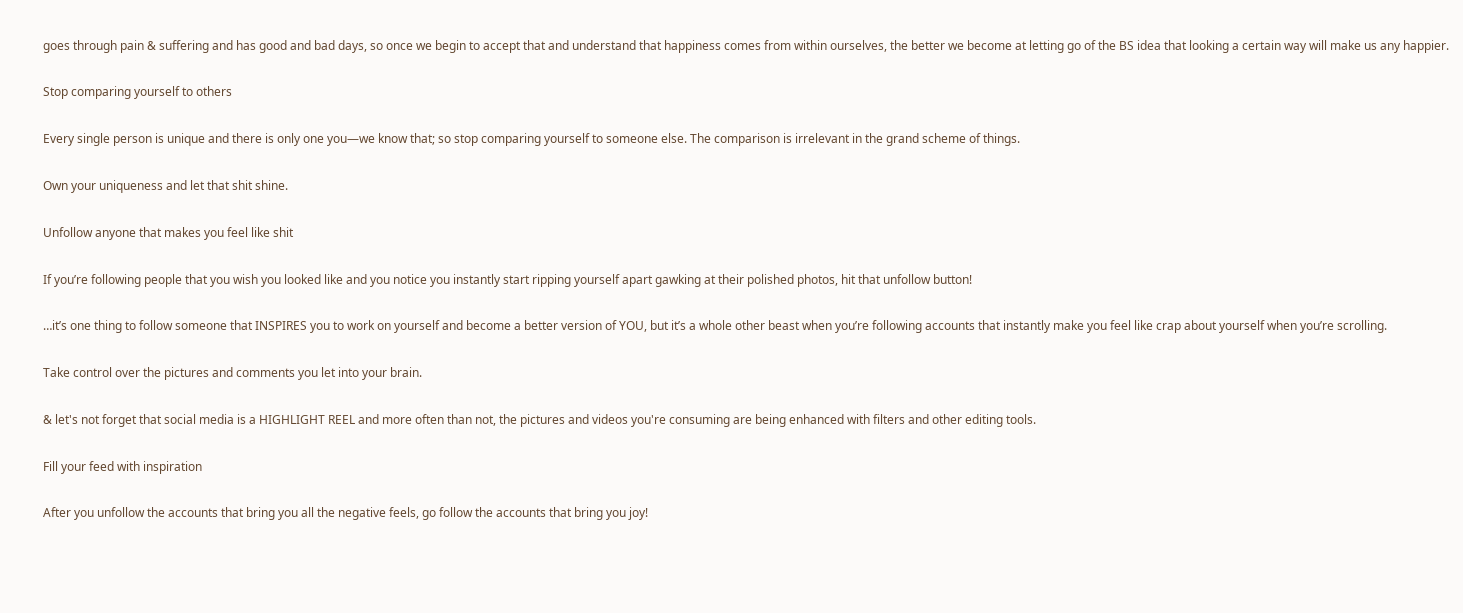goes through pain & suffering and has good and bad days, so once we begin to accept that and understand that happiness comes from within ourselves, the better we become at letting go of the BS idea that looking a certain way will make us any happier.

Stop comparing yourself to others

Every single person is unique and there is only one you—we know that; so stop comparing yourself to someone else. The comparison is irrelevant in the grand scheme of things.

Own your uniqueness and let that shit shine.

Unfollow anyone that makes you feel like shit

If you’re following people that you wish you looked like and you notice you instantly start ripping yourself apart gawking at their polished photos, hit that unfollow button!

…it’s one thing to follow someone that INSPIRES you to work on yourself and become a better version of YOU, but it’s a whole other beast when you’re following accounts that instantly make you feel like crap about yourself when you’re scrolling.

Take control over the pictures and comments you let into your brain.

& let's not forget that social media is a HIGHLIGHT REEL and more often than not, the pictures and videos you're consuming are being enhanced with filters and other editing tools.

Fill your feed with inspiration

After you unfollow the accounts that bring you all the negative feels, go follow the accounts that bring you joy!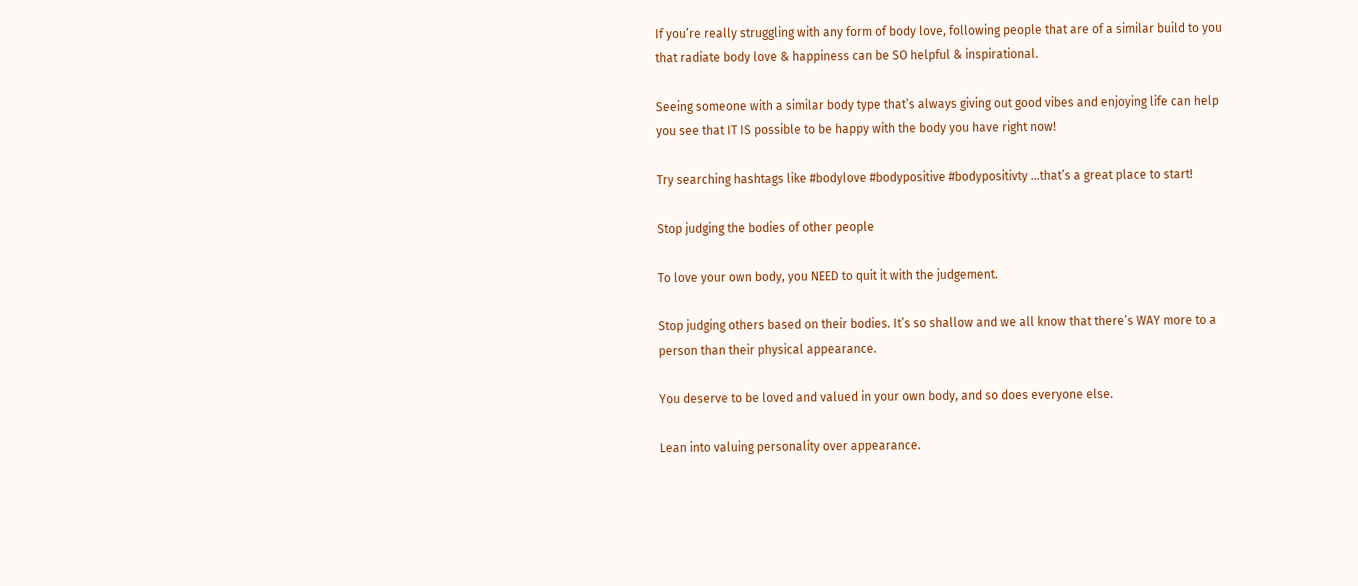If you’re really struggling with any form of body love, following people that are of a similar build to you that radiate body love & happiness can be SO helpful & inspirational.

Seeing someone with a similar body type that’s always giving out good vibes and enjoying life can help you see that IT IS possible to be happy with the body you have right now!

Try searching hashtags like #bodylove #bodypositive #bodypositivty …that’s a great place to start!

Stop judging the bodies of other people

To love your own body, you NEED to quit it with the judgement.

Stop judging others based on their bodies. It’s so shallow and we all know that there’s WAY more to a person than their physical appearance.

You deserve to be loved and valued in your own body, and so does everyone else.

Lean into valuing personality over appearance.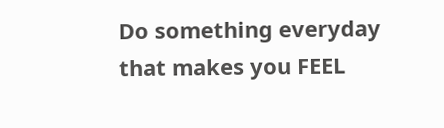Do something everyday that makes you FEEL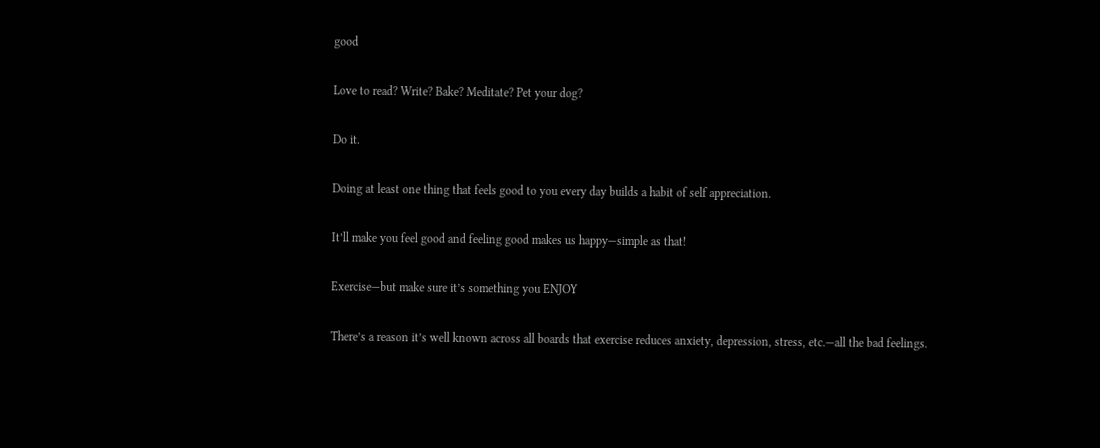good

Love to read? Write? Bake? Meditate? Pet your dog?

Do it.

Doing at least one thing that feels good to you every day builds a habit of self appreciation.

It’ll make you feel good and feeling good makes us happy—simple as that!

Exercise—but make sure it’s something you ENJOY

There’s a reason it’s well known across all boards that exercise reduces anxiety, depression, stress, etc.—all the bad feelings.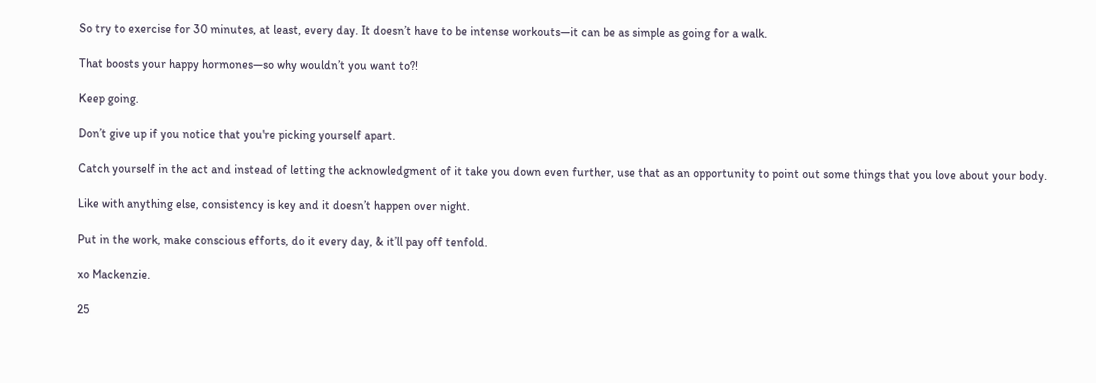So try to exercise for 30 minutes, at least, every day. It doesn’t have to be intense workouts—it can be as simple as going for a walk.

That boosts your happy hormones—so why wouldn’t you want to?!

Keep going.

Don’t give up if you notice that you're picking yourself apart.

Catch yourself in the act and instead of letting the acknowledgment of it take you down even further, use that as an opportunity to point out some things that you love about your body.

Like with anything else, consistency is key and it doesn’t happen over night.

Put in the work, make conscious efforts, do it every day, & it’ll pay off tenfold.

xo Mackenzie.

25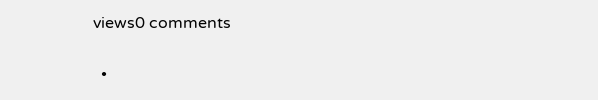views0 comments


  •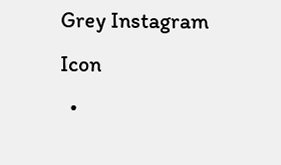Grey Instagram Icon
  •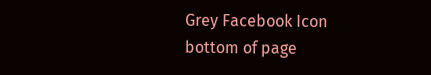Grey Facebook Icon
bottom of page